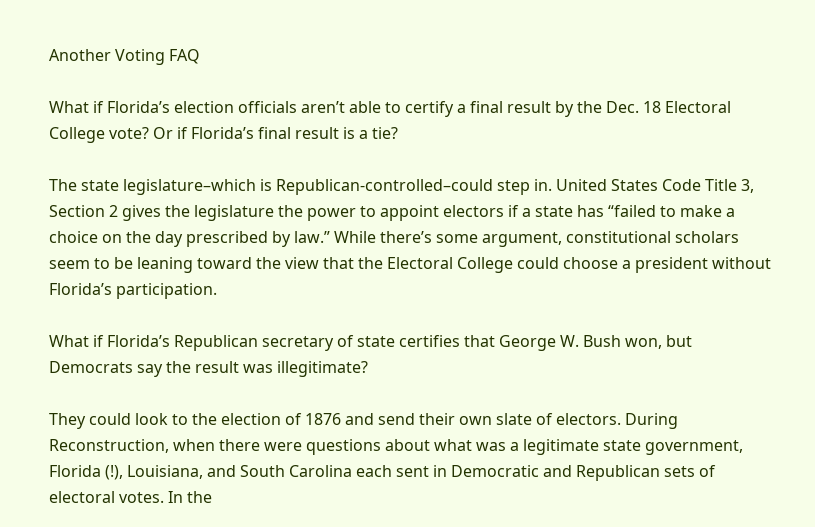Another Voting FAQ

What if Florida’s election officials aren’t able to certify a final result by the Dec. 18 Electoral College vote? Or if Florida’s final result is a tie?

The state legislature–which is Republican-controlled–could step in. United States Code Title 3, Section 2 gives the legislature the power to appoint electors if a state has “failed to make a choice on the day prescribed by law.” While there’s some argument, constitutional scholars seem to be leaning toward the view that the Electoral College could choose a president without Florida’s participation.

What if Florida’s Republican secretary of state certifies that George W. Bush won, but Democrats say the result was illegitimate?

They could look to the election of 1876 and send their own slate of electors. During Reconstruction, when there were questions about what was a legitimate state government, Florida (!), Louisiana, and South Carolina each sent in Democratic and Republican sets of electoral votes. In the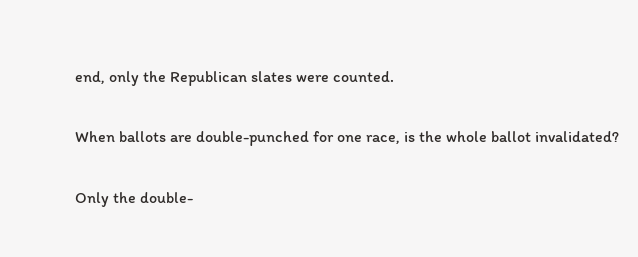end, only the Republican slates were counted.

When ballots are double-punched for one race, is the whole ballot invalidated?

Only the double-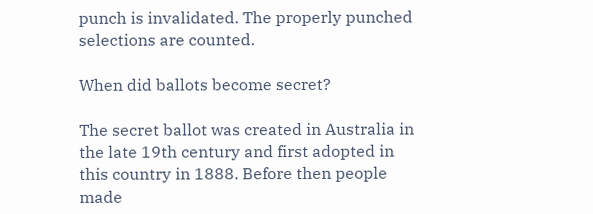punch is invalidated. The properly punched selections are counted.

When did ballots become secret?

The secret ballot was created in Australia in the late 19th century and first adopted in this country in 1888. Before then people made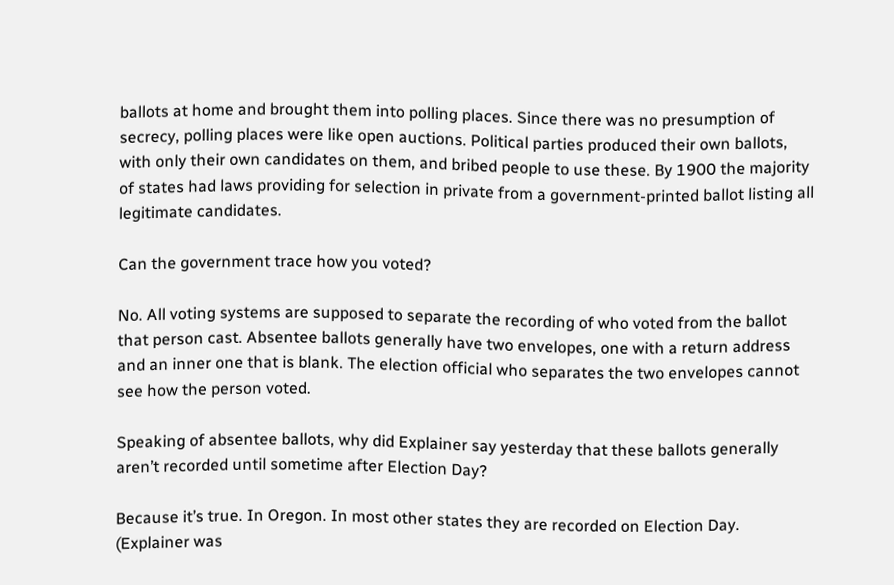ballots at home and brought them into polling places. Since there was no presumption of secrecy, polling places were like open auctions. Political parties produced their own ballots, with only their own candidates on them, and bribed people to use these. By 1900 the majority of states had laws providing for selection in private from a government-printed ballot listing all legitimate candidates.

Can the government trace how you voted?

No. All voting systems are supposed to separate the recording of who voted from the ballot that person cast. Absentee ballots generally have two envelopes, one with a return address and an inner one that is blank. The election official who separates the two envelopes cannot see how the person voted.

Speaking of absentee ballots, why did Explainer say yesterday that these ballots generally aren’t recorded until sometime after Election Day?

Because it’s true. In Oregon. In most other states they are recorded on Election Day. (Explainer was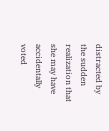distracted by the sudden realization that she may have accidentally voted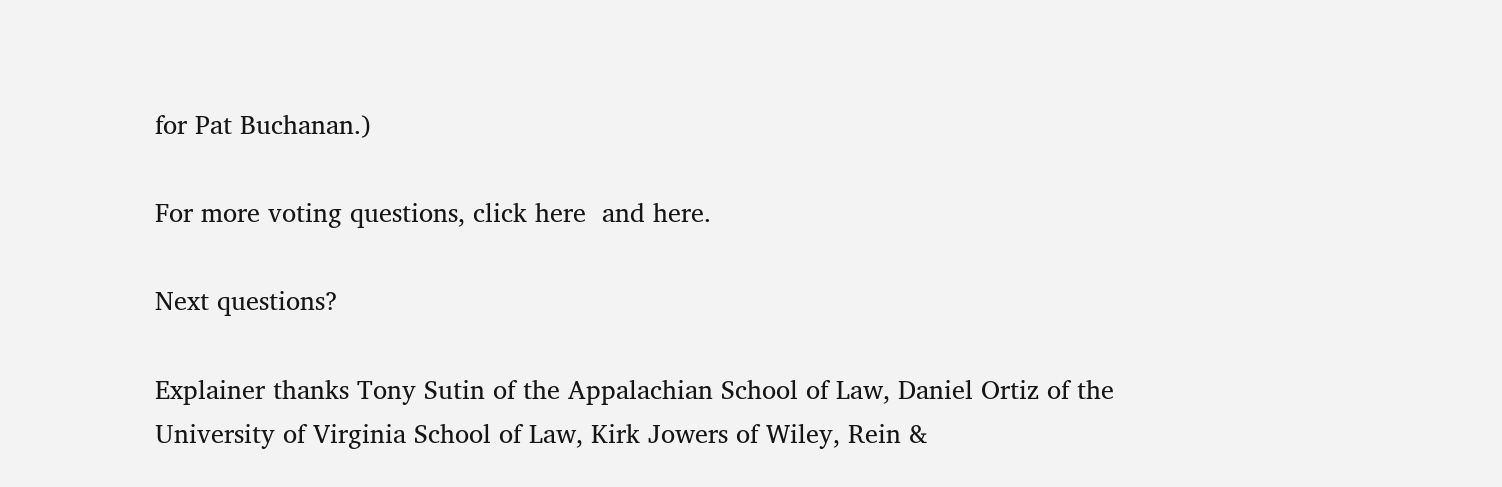for Pat Buchanan.)

For more voting questions, click here  and here.

Next questions?

Explainer thanks Tony Sutin of the Appalachian School of Law, Daniel Ortiz of the University of Virginia School of Law, Kirk Jowers of Wiley, Rein &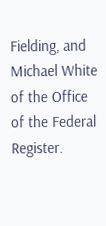Fielding, and Michael White of the Office of the Federal Register.